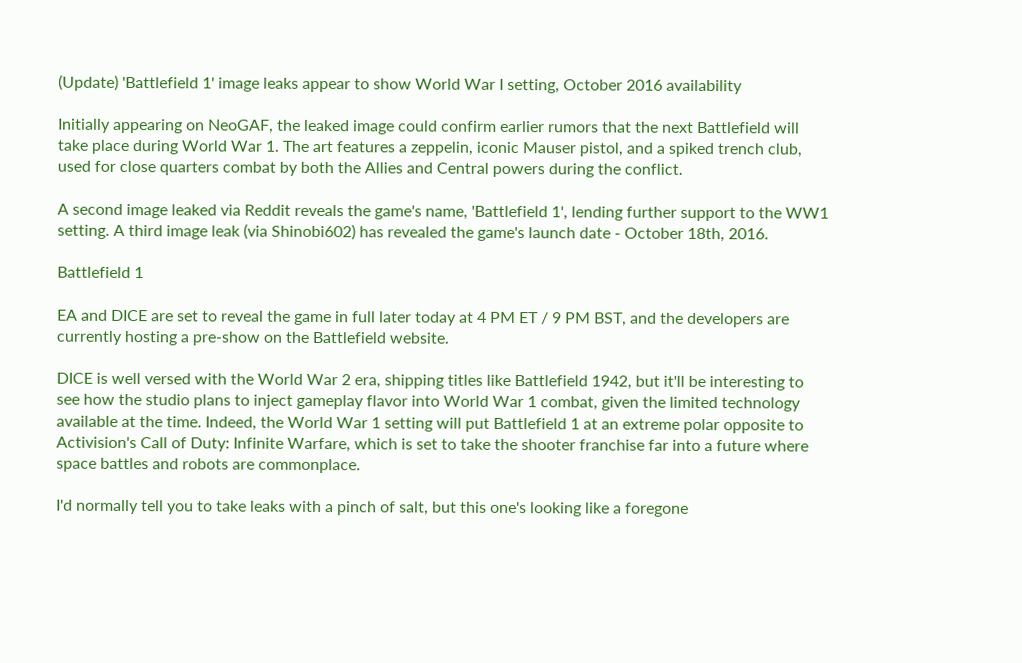(Update) 'Battlefield 1' image leaks appear to show World War I setting, October 2016 availability

Initially appearing on NeoGAF, the leaked image could confirm earlier rumors that the next Battlefield will take place during World War 1. The art features a zeppelin, iconic Mauser pistol, and a spiked trench club, used for close quarters combat by both the Allies and Central powers during the conflict.

A second image leaked via Reddit reveals the game's name, 'Battlefield 1', lending further support to the WW1 setting. A third image leak (via Shinobi602) has revealed the game's launch date - October 18th, 2016.

Battlefield 1

EA and DICE are set to reveal the game in full later today at 4 PM ET / 9 PM BST, and the developers are currently hosting a pre-show on the Battlefield website.

DICE is well versed with the World War 2 era, shipping titles like Battlefield 1942, but it'll be interesting to see how the studio plans to inject gameplay flavor into World War 1 combat, given the limited technology available at the time. Indeed, the World War 1 setting will put Battlefield 1 at an extreme polar opposite to Activision's Call of Duty: Infinite Warfare, which is set to take the shooter franchise far into a future where space battles and robots are commonplace.

I'd normally tell you to take leaks with a pinch of salt, but this one's looking like a foregone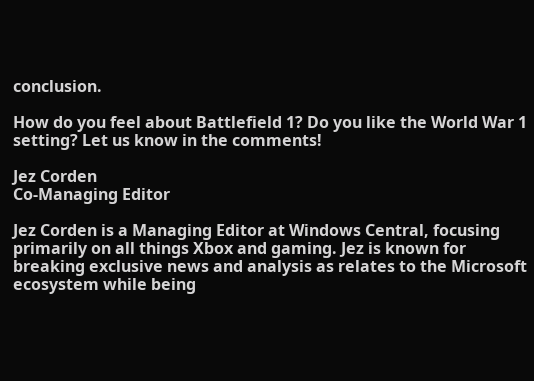conclusion.

How do you feel about Battlefield 1? Do you like the World War 1 setting? Let us know in the comments!

Jez Corden
Co-Managing Editor

Jez Corden is a Managing Editor at Windows Central, focusing primarily on all things Xbox and gaming. Jez is known for breaking exclusive news and analysis as relates to the Microsoft ecosystem while being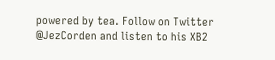powered by tea. Follow on Twitter @JezCorden and listen to his XB2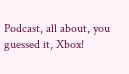Podcast, all about, you guessed it, Xbox!